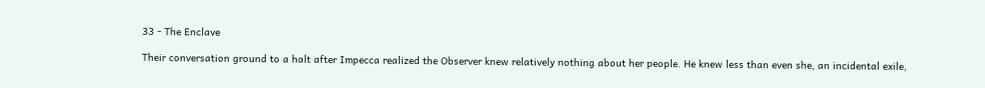33 - The Enclave

Their conversation ground to a halt after Impecca realized the Observer knew relatively nothing about her people. He knew less than even she, an incidental exile,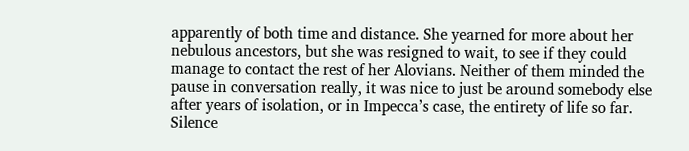apparently of both time and distance. She yearned for more about her nebulous ancestors, but she was resigned to wait, to see if they could manage to contact the rest of her Alovians. Neither of them minded the pause in conversation really, it was nice to just be around somebody else after years of isolation, or in Impecca’s case, the entirety of life so far. Silence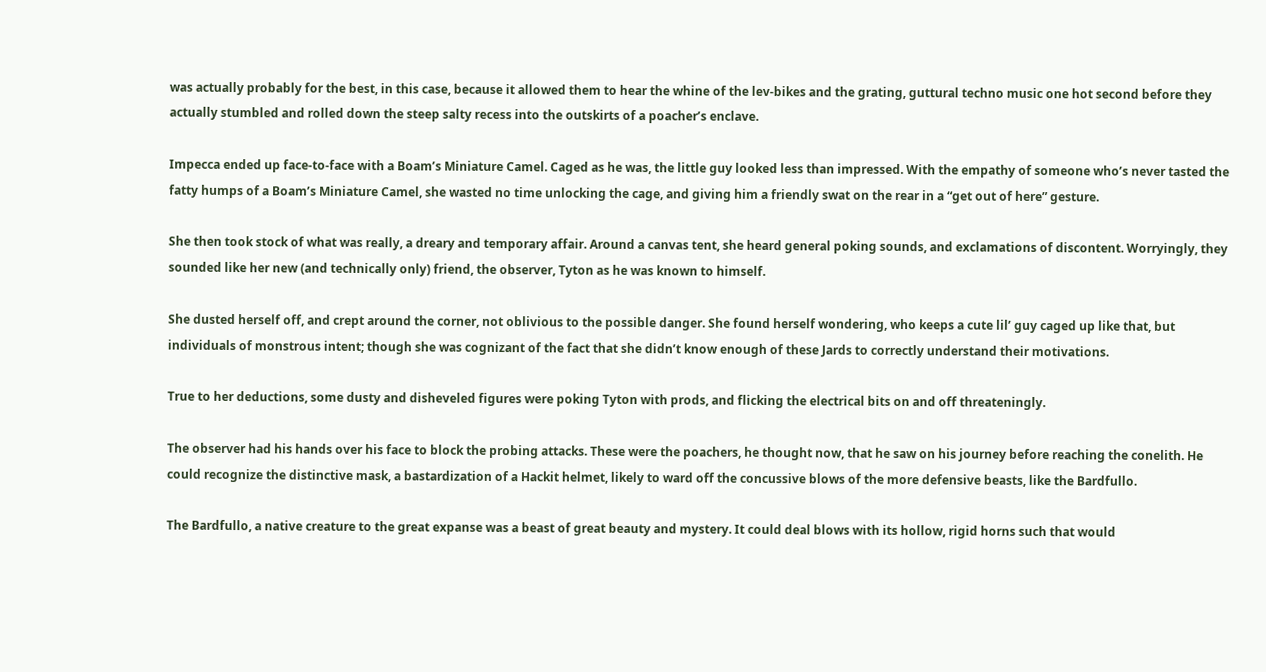was actually probably for the best, in this case, because it allowed them to hear the whine of the lev-bikes and the grating, guttural techno music one hot second before they actually stumbled and rolled down the steep salty recess into the outskirts of a poacher’s enclave.

Impecca ended up face-to-face with a Boam’s Miniature Camel. Caged as he was, the little guy looked less than impressed. With the empathy of someone who’s never tasted the fatty humps of a Boam’s Miniature Camel, she wasted no time unlocking the cage, and giving him a friendly swat on the rear in a “get out of here” gesture.

She then took stock of what was really, a dreary and temporary affair. Around a canvas tent, she heard general poking sounds, and exclamations of discontent. Worryingly, they sounded like her new (and technically only) friend, the observer, Tyton as he was known to himself.

She dusted herself off, and crept around the corner, not oblivious to the possible danger. She found herself wondering, who keeps a cute lil’ guy caged up like that, but individuals of monstrous intent; though she was cognizant of the fact that she didn’t know enough of these Jards to correctly understand their motivations.

True to her deductions, some dusty and disheveled figures were poking Tyton with prods, and flicking the electrical bits on and off threateningly.

The observer had his hands over his face to block the probing attacks. These were the poachers, he thought now, that he saw on his journey before reaching the conelith. He could recognize the distinctive mask, a bastardization of a Hackit helmet, likely to ward off the concussive blows of the more defensive beasts, like the Bardfullo.

The Bardfullo, a native creature to the great expanse was a beast of great beauty and mystery. It could deal blows with its hollow, rigid horns such that would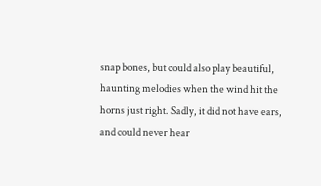snap bones, but could also play beautiful, haunting melodies when the wind hit the horns just right. Sadly, it did not have ears, and could never hear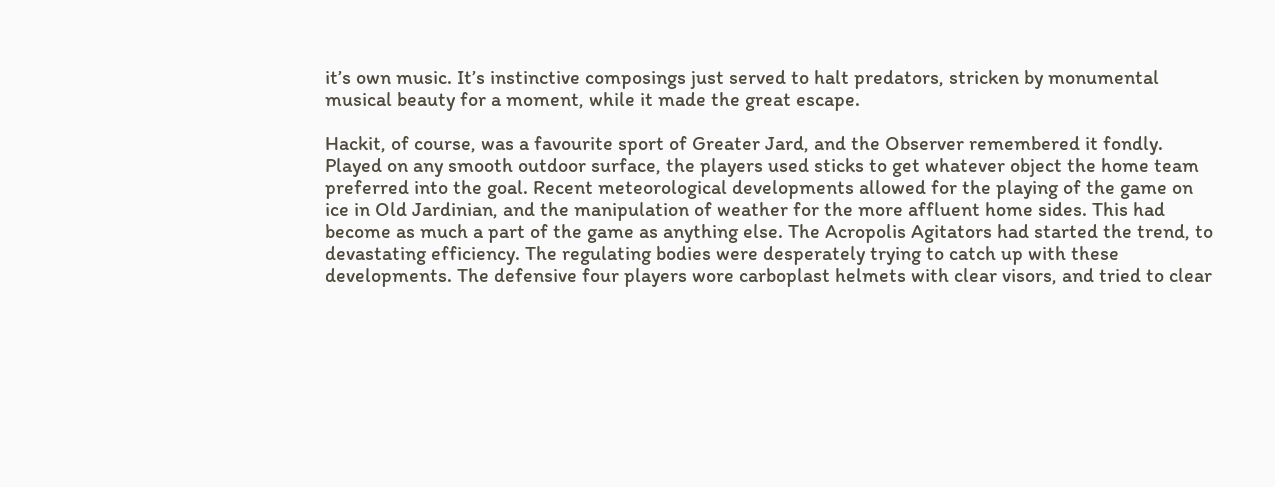it’s own music. It’s instinctive composings just served to halt predators, stricken by monumental musical beauty for a moment, while it made the great escape.

Hackit, of course, was a favourite sport of Greater Jard, and the Observer remembered it fondly. Played on any smooth outdoor surface, the players used sticks to get whatever object the home team preferred into the goal. Recent meteorological developments allowed for the playing of the game on ice in Old Jardinian, and the manipulation of weather for the more affluent home sides. This had become as much a part of the game as anything else. The Acropolis Agitators had started the trend, to devastating efficiency. The regulating bodies were desperately trying to catch up with these developments. The defensive four players wore carboplast helmets with clear visors, and tried to clear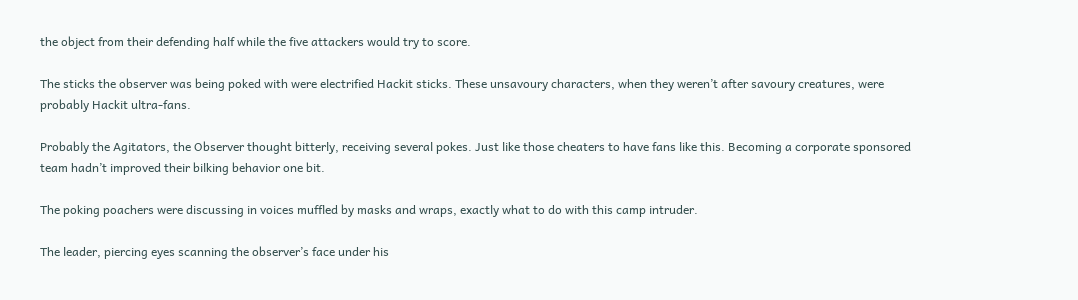the object from their defending half while the five attackers would try to score.

The sticks the observer was being poked with were electrified Hackit sticks. These unsavoury characters, when they weren’t after savoury creatures, were probably Hackit ultra-fans.

Probably the Agitators, the Observer thought bitterly, receiving several pokes. Just like those cheaters to have fans like this. Becoming a corporate sponsored team hadn’t improved their bilking behavior one bit.

The poking poachers were discussing in voices muffled by masks and wraps, exactly what to do with this camp intruder.

The leader, piercing eyes scanning the observer’s face under his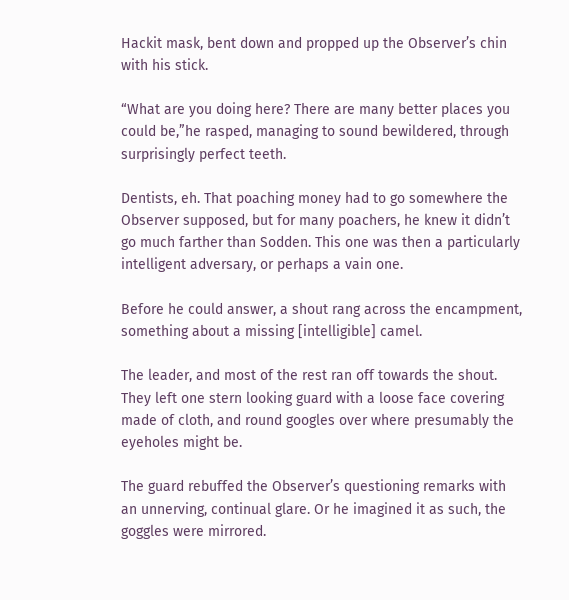Hackit mask, bent down and propped up the Observer’s chin with his stick.

“What are you doing here? There are many better places you could be,”he rasped, managing to sound bewildered, through surprisingly perfect teeth.

Dentists, eh. That poaching money had to go somewhere the Observer supposed, but for many poachers, he knew it didn’t go much farther than Sodden. This one was then a particularly intelligent adversary, or perhaps a vain one.

Before he could answer, a shout rang across the encampment, something about a missing [intelligible] camel.

The leader, and most of the rest ran off towards the shout. They left one stern looking guard with a loose face covering made of cloth, and round googles over where presumably the eyeholes might be.

The guard rebuffed the Observer’s questioning remarks with an unnerving, continual glare. Or he imagined it as such, the goggles were mirrored.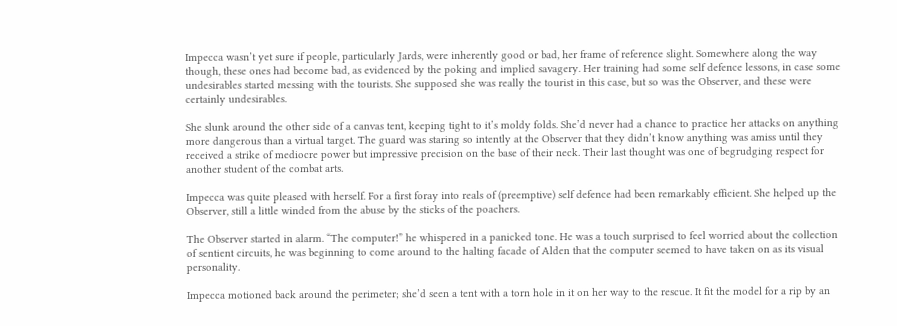Impecca wasn’t yet sure if people, particularly Jards, were inherently good or bad, her frame of reference slight. Somewhere along the way though, these ones had become bad, as evidenced by the poking and implied savagery. Her training had some self defence lessons, in case some undesirables started messing with the tourists. She supposed she was really the tourist in this case, but so was the Observer, and these were certainly undesirables.

She slunk around the other side of a canvas tent, keeping tight to it’s moldy folds. She’d never had a chance to practice her attacks on anything more dangerous than a virtual target. The guard was staring so intently at the Observer that they didn’t know anything was amiss until they received a strike of mediocre power but impressive precision on the base of their neck. Their last thought was one of begrudging respect for another student of the combat arts.

Impecca was quite pleased with herself. For a first foray into reals of (preemptive) self defence had been remarkably efficient. She helped up the Observer, still a little winded from the abuse by the sticks of the poachers.

The Observer started in alarm. “The computer!” he whispered in a panicked tone. He was a touch surprised to feel worried about the collection of sentient circuits, he was beginning to come around to the halting facade of Alden that the computer seemed to have taken on as its visual personality.

Impecca motioned back around the perimeter; she’d seen a tent with a torn hole in it on her way to the rescue. It fit the model for a rip by an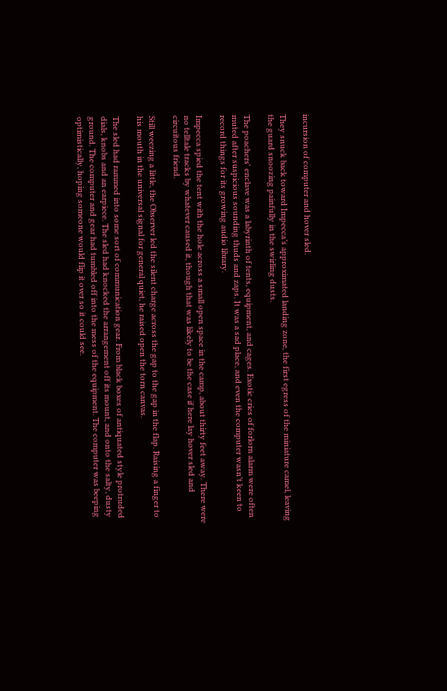incursion of computer and hover sled.

They snuck back toward Impecca’s approximated landing zone, the first egress of the miniature camel, leaving the guard snoozing painfully in the swirling dusts.

The poachers' enclave was a labyrinth of tents, equipment, and cages. Exotic cries of forlorn alarm were often muted after suspicious sounding thuds and zaps. It was a sad place, and even the computer wasn’t keen to record things for its growing audio library.

Impecca spied the tent with the hole across a small open space in the camp, about thirty feet away. There were no telltale tracks by whatever caused it, though that was likely to be the case if here lay hover sled and circuitous friend.

Still weezing a little, the Observer led the silent charge across the gap to the gap in the flap. Raising a finger to his mouth in the universal signal for general quiet, he raised open the torn canvas.

The sled had rammed into some sort of communication gear. From black boxes of antiquated style protruded dials, knobs and an earpiece. The sled had knocked the arrangement off its mount, and onto the salty, dusty ground. The computer and gear had tumbled off into the mess of the equipment. The computer was beeping optimistically, hoping someone would flip it over so it could see.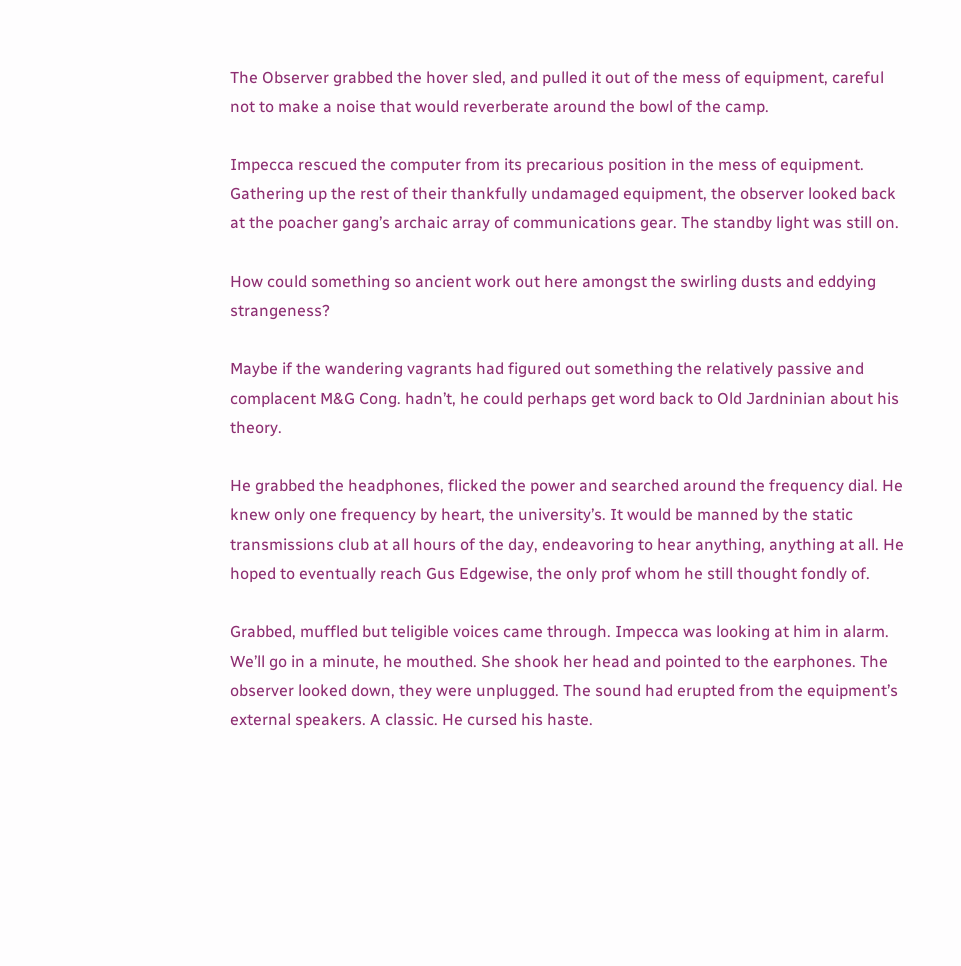The Observer grabbed the hover sled, and pulled it out of the mess of equipment, careful not to make a noise that would reverberate around the bowl of the camp.

Impecca rescued the computer from its precarious position in the mess of equipment. Gathering up the rest of their thankfully undamaged equipment, the observer looked back at the poacher gang’s archaic array of communications gear. The standby light was still on.

How could something so ancient work out here amongst the swirling dusts and eddying strangeness?

Maybe if the wandering vagrants had figured out something the relatively passive and complacent M&G Cong. hadn’t, he could perhaps get word back to Old Jardninian about his theory.

He grabbed the headphones, flicked the power and searched around the frequency dial. He knew only one frequency by heart, the university’s. It would be manned by the static transmissions club at all hours of the day, endeavoring to hear anything, anything at all. He hoped to eventually reach Gus Edgewise, the only prof whom he still thought fondly of.

Grabbed, muffled but teligible voices came through. Impecca was looking at him in alarm. We’ll go in a minute, he mouthed. She shook her head and pointed to the earphones. The observer looked down, they were unplugged. The sound had erupted from the equipment’s external speakers. A classic. He cursed his haste.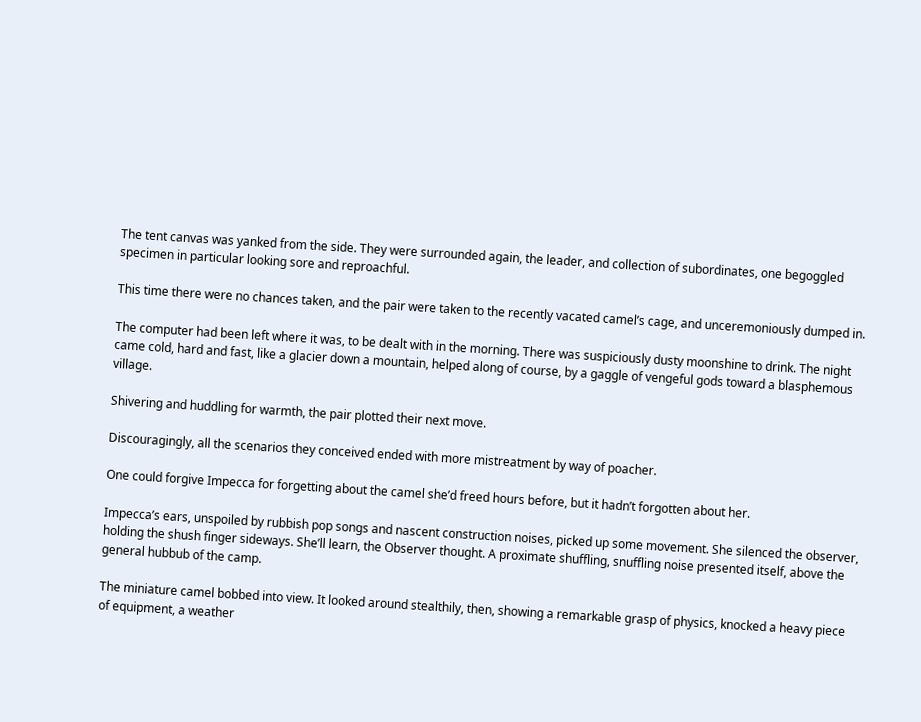The tent canvas was yanked from the side. They were surrounded again, the leader, and collection of subordinates, one begoggled specimen in particular looking sore and reproachful.

This time there were no chances taken, and the pair were taken to the recently vacated camel’s cage, and unceremoniously dumped in.

The computer had been left where it was, to be dealt with in the morning. There was suspiciously dusty moonshine to drink. The night came cold, hard and fast, like a glacier down a mountain, helped along of course, by a gaggle of vengeful gods toward a blasphemous village.

Shivering and huddling for warmth, the pair plotted their next move.

Discouragingly, all the scenarios they conceived ended with more mistreatment by way of poacher.

One could forgive Impecca for forgetting about the camel she’d freed hours before, but it hadn’t forgotten about her.

Impecca’s ears, unspoiled by rubbish pop songs and nascent construction noises, picked up some movement. She silenced the observer, holding the shush finger sideways. She’ll learn, the Observer thought. A proximate shuffling, snuffling noise presented itself, above the general hubbub of the camp.

The miniature camel bobbed into view. It looked around stealthily, then, showing a remarkable grasp of physics, knocked a heavy piece of equipment, a weather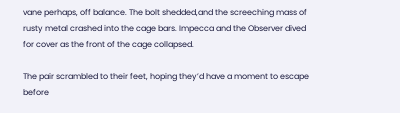vane perhaps, off balance. The bolt shedded,and the screeching mass of rusty metal crashed into the cage bars. Impecca and the Observer dived for cover as the front of the cage collapsed.

The pair scrambled to their feet, hoping they’d have a moment to escape before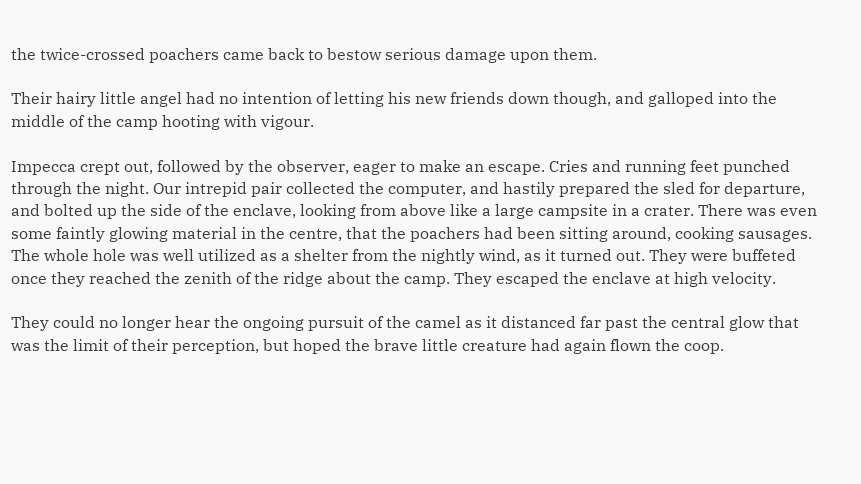the twice-crossed poachers came back to bestow serious damage upon them.

Their hairy little angel had no intention of letting his new friends down though, and galloped into the middle of the camp hooting with vigour.

Impecca crept out, followed by the observer, eager to make an escape. Cries and running feet punched through the night. Our intrepid pair collected the computer, and hastily prepared the sled for departure, and bolted up the side of the enclave, looking from above like a large campsite in a crater. There was even some faintly glowing material in the centre, that the poachers had been sitting around, cooking sausages. The whole hole was well utilized as a shelter from the nightly wind, as it turned out. They were buffeted once they reached the zenith of the ridge about the camp. They escaped the enclave at high velocity.

They could no longer hear the ongoing pursuit of the camel as it distanced far past the central glow that was the limit of their perception, but hoped the brave little creature had again flown the coop.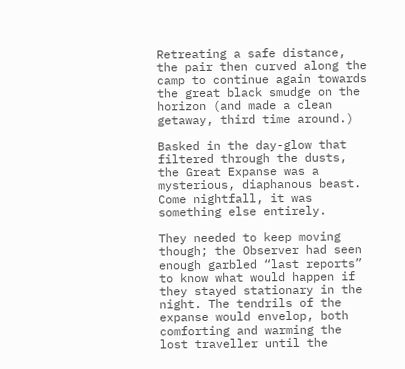Retreating a safe distance, the pair then curved along the camp to continue again towards the great black smudge on the horizon (and made a clean getaway, third time around.)

Basked in the day-glow that filtered through the dusts, the Great Expanse was a mysterious, diaphanous beast. Come nightfall, it was something else entirely.

They needed to keep moving though; the Observer had seen enough garbled “last reports” to know what would happen if they stayed stationary in the night. The tendrils of the expanse would envelop, both comforting and warming the lost traveller until the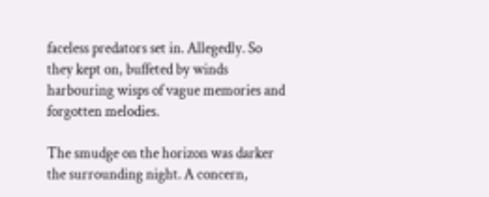faceless predators set in. Allegedly. So they kept on, buffeted by winds harbouring wisps of vague memories and forgotten melodies.

The smudge on the horizon was darker the surrounding night. A concern,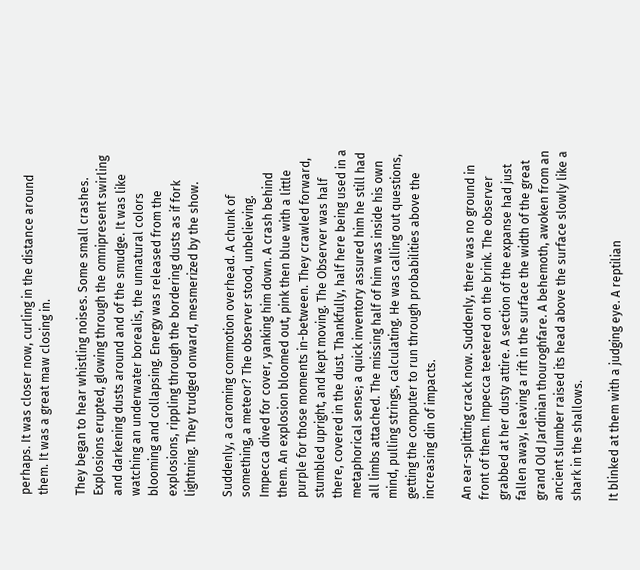perhaps. It was closer now, curling in the distance around them. It was a great maw closing in.

They began to hear whistling noises. Some small crashes. Explosions erupted, glowing through the omnipresent swirling and darkening dusts around and of the smudge. It was like watching an underwater borealis, the unnatural colors blooming and collapsing. Energy was released from the explosions, rippling through the bordering dusts as if fork lightning. They trudged onward, mesmerized by the show.

Suddenly, a caroming commotion overhead. A chunk of something, a meteor? The observer stood, unbelieving. Impecca dived for cover, yanking him down. A crash behind them. An explosion bloomed out, pink then blue with a little purple for those moments in-between. They crawled forward, stumbled upright, and kept moving. The Observer was half there, covered in the dust. Thankfully, half here being used in a metaphorical sense; a quick inventory assured him he still had all limbs attached. The missing half of him was inside his own mind, pulling strings, calculating. He was calling out questions, getting the computer to run through probabilities above the increasing din of impacts.

An ear-splitting crack now. Suddenly, there was no ground in front of them. Impecca teetered on the brink. The observer grabbed at her dusty attire. A section of the expanse had just fallen away, leaving a rift in the surface the width of the great grand Old Jardinian thouroghfare. A behemoth, awoken from an ancient slumber raised its head above the surface slowly like a shark in the shallows.

It blinked at them with a judging eye. A reptilian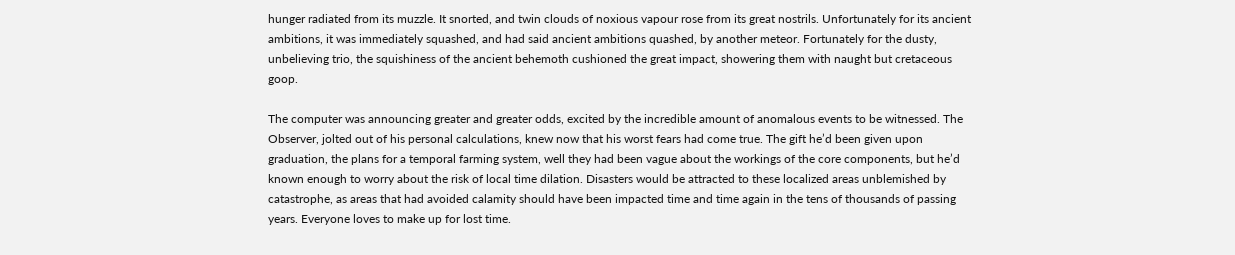hunger radiated from its muzzle. It snorted, and twin clouds of noxious vapour rose from its great nostrils. Unfortunately for its ancient ambitions, it was immediately squashed, and had said ancient ambitions quashed, by another meteor. Fortunately for the dusty, unbelieving trio, the squishiness of the ancient behemoth cushioned the great impact, showering them with naught but cretaceous goop.

The computer was announcing greater and greater odds, excited by the incredible amount of anomalous events to be witnessed. The Observer, jolted out of his personal calculations, knew now that his worst fears had come true. The gift he’d been given upon graduation, the plans for a temporal farming system, well they had been vague about the workings of the core components, but he’d known enough to worry about the risk of local time dilation. Disasters would be attracted to these localized areas unblemished by catastrophe, as areas that had avoided calamity should have been impacted time and time again in the tens of thousands of passing years. Everyone loves to make up for lost time.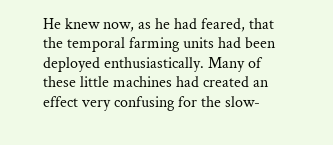He knew now, as he had feared, that the temporal farming units had been deployed enthusiastically. Many of these little machines had created an effect very confusing for the slow-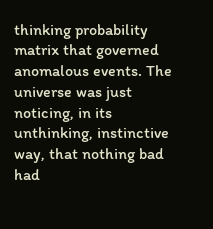thinking probability matrix that governed anomalous events. The universe was just noticing, in its unthinking, instinctive way, that nothing bad had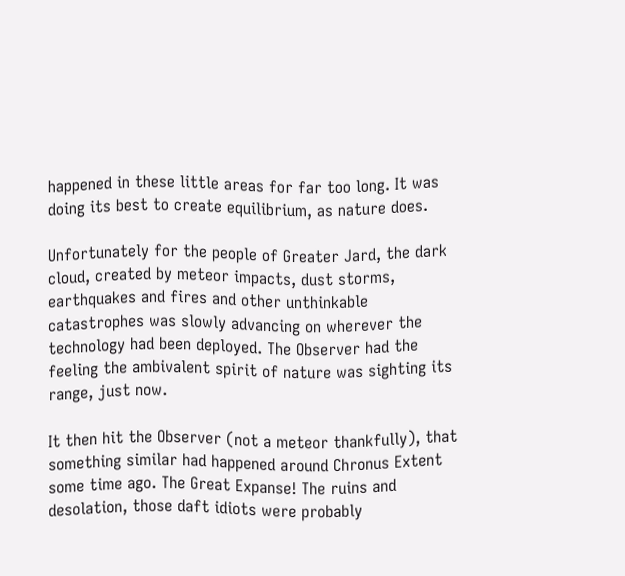happened in these little areas for far too long. It was doing its best to create equilibrium, as nature does.

Unfortunately for the people of Greater Jard, the dark cloud, created by meteor impacts, dust storms, earthquakes and fires and other unthinkable catastrophes was slowly advancing on wherever the technology had been deployed. The Observer had the feeling the ambivalent spirit of nature was sighting its range, just now.

It then hit the Observer (not a meteor thankfully), that something similar had happened around Chronus Extent some time ago. The Great Expanse! The ruins and desolation, those daft idiots were probably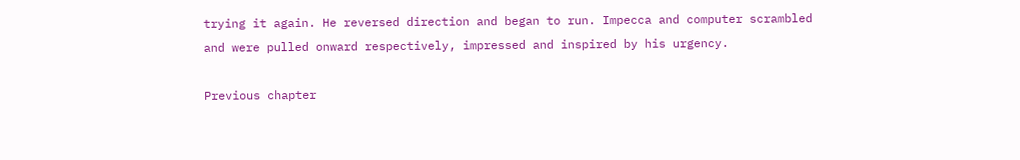trying it again. He reversed direction and began to run. Impecca and computer scrambled and were pulled onward respectively, impressed and inspired by his urgency.

Previous chapter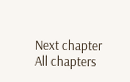Next chapter All chapters